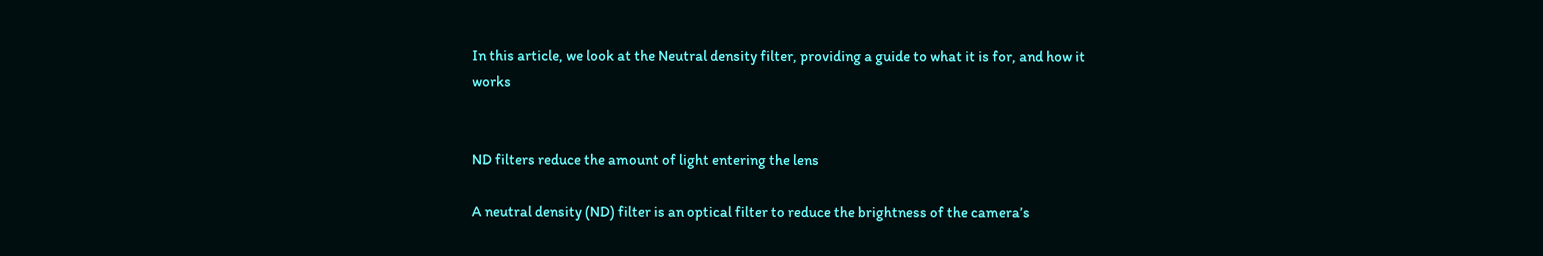In this article, we look at the Neutral density filter, providing a guide to what it is for, and how it works


ND filters reduce the amount of light entering the lens

A neutral density (ND) filter is an optical filter to reduce the brightness of the camera’s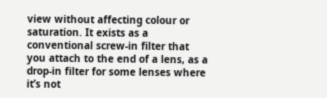view without affecting colour or saturation. It exists as a conventional screw-in filter that you attach to the end of a lens, as a drop-in filter for some lenses where it’s not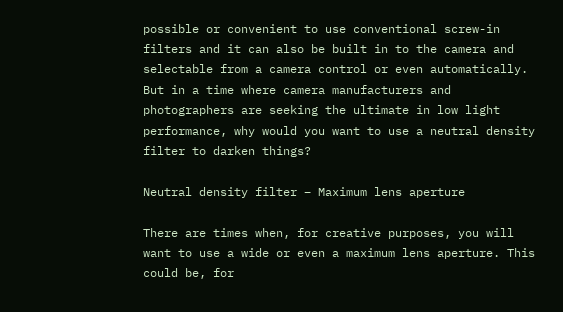possible or convenient to use conventional screw-in filters and it can also be built in to the camera and selectable from a camera control or even automatically. But in a time where camera manufacturers and photographers are seeking the ultimate in low light performance, why would you want to use a neutral density filter to darken things?

Neutral density filter – Maximum lens aperture

There are times when, for creative purposes, you will want to use a wide or even a maximum lens aperture. This could be, for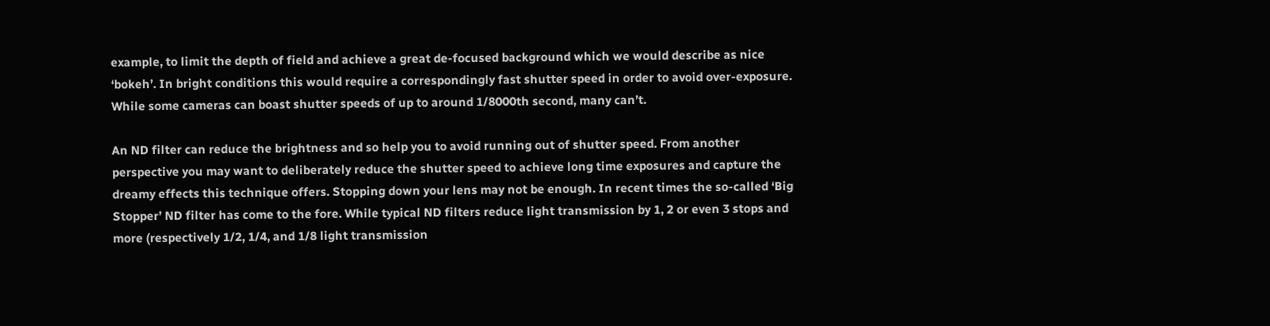example, to limit the depth of field and achieve a great de-focused background which we would describe as nice ‘bokeh’. In bright conditions this would require a correspondingly fast shutter speed in order to avoid over-exposure. While some cameras can boast shutter speeds of up to around 1/8000th second, many can’t.

An ND filter can reduce the brightness and so help you to avoid running out of shutter speed. From another perspective you may want to deliberately reduce the shutter speed to achieve long time exposures and capture the dreamy effects this technique offers. Stopping down your lens may not be enough. In recent times the so-called ‘Big Stopper’ ND filter has come to the fore. While typical ND filters reduce light transmission by 1, 2 or even 3 stops and more (respectively 1/2, 1/4, and 1/8 light transmission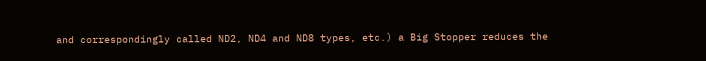and correspondingly called ND2, ND4 and ND8 types, etc.) a Big Stopper reduces the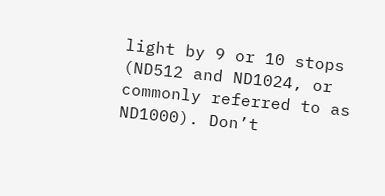light by 9 or 10 stops (ND512 and ND1024, or commonly referred to as ND1000). Don’t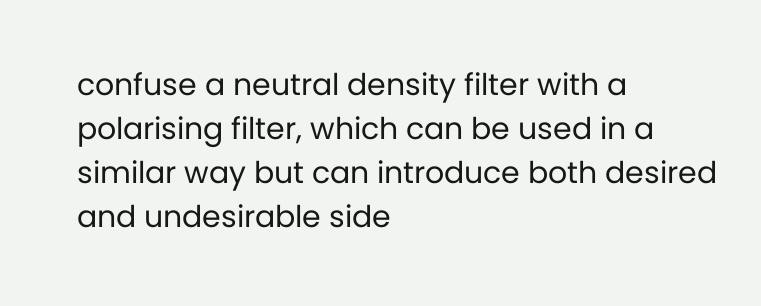confuse a neutral density filter with a polarising filter, which can be used in a similar way but can introduce both desired and undesirable side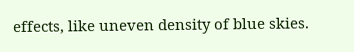effects, like uneven density of blue skies.